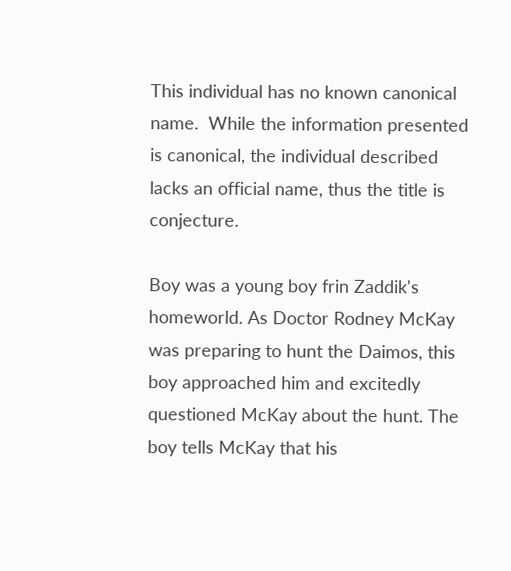This individual has no known canonical name.  While the information presented is canonical, the individual described lacks an official name, thus the title is conjecture.

Boy was a young boy frin Zaddik's homeworld. As Doctor Rodney McKay was preparing to hunt the Daimos, this boy approached him and excitedly questioned McKay about the hunt. The boy tells McKay that his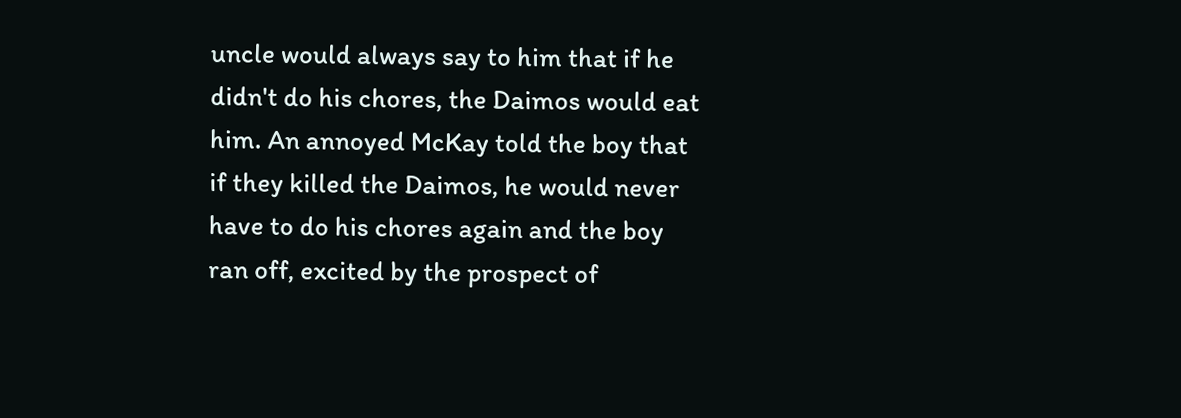uncle would always say to him that if he didn't do his chores, the Daimos would eat him. An annoyed McKay told the boy that if they killed the Daimos, he would never have to do his chores again and the boy ran off, excited by the prospect of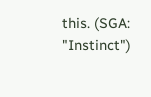this. (SGA: "Instinct")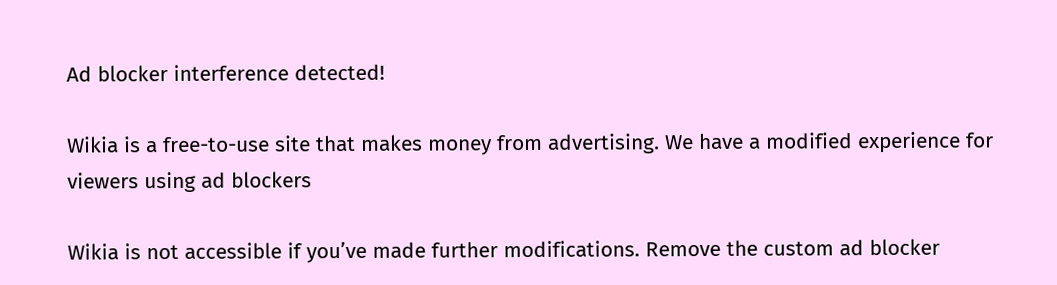Ad blocker interference detected!

Wikia is a free-to-use site that makes money from advertising. We have a modified experience for viewers using ad blockers

Wikia is not accessible if you’ve made further modifications. Remove the custom ad blocker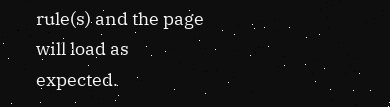rule(s) and the page will load as expected.